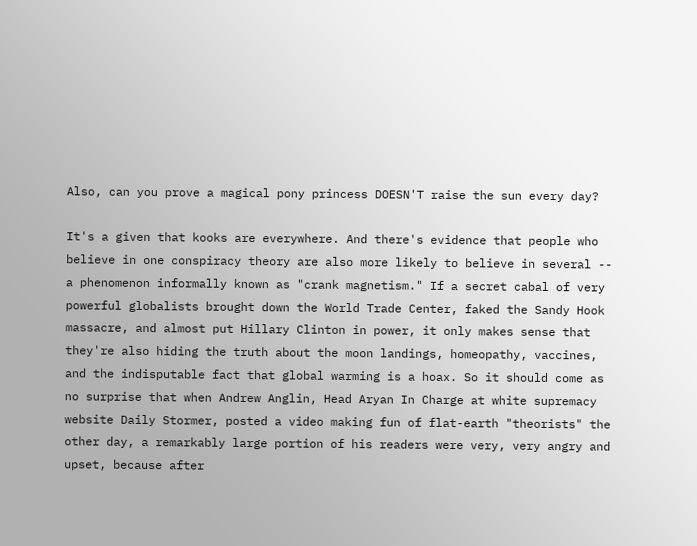Also, can you prove a magical pony princess DOESN'T raise the sun every day?

It's a given that kooks are everywhere. And there's evidence that people who believe in one conspiracy theory are also more likely to believe in several -- a phenomenon informally known as "crank magnetism." If a secret cabal of very powerful globalists brought down the World Trade Center, faked the Sandy Hook massacre, and almost put Hillary Clinton in power, it only makes sense that they're also hiding the truth about the moon landings, homeopathy, vaccines, and the indisputable fact that global warming is a hoax. So it should come as no surprise that when Andrew Anglin, Head Aryan In Charge at white supremacy website Daily Stormer, posted a video making fun of flat-earth "theorists" the other day, a remarkably large portion of his readers were very, very angry and upset, because after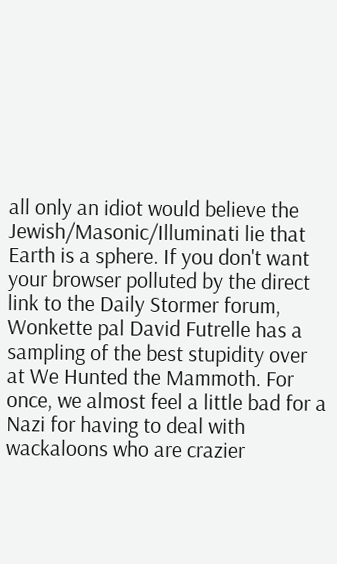all only an idiot would believe the Jewish/Masonic/Illuminati lie that Earth is a sphere. If you don't want your browser polluted by the direct link to the Daily Stormer forum, Wonkette pal David Futrelle has a sampling of the best stupidity over at We Hunted the Mammoth. For once, we almost feel a little bad for a Nazi for having to deal with wackaloons who are crazier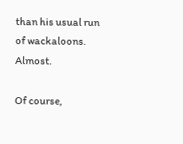than his usual run of wackaloons. Almost.

Of course,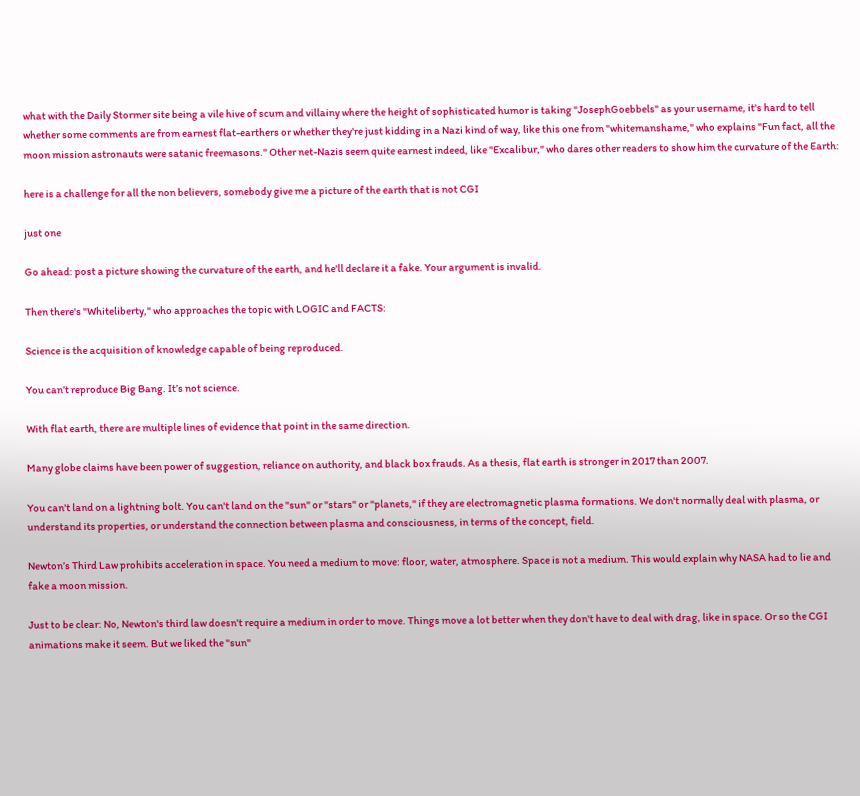what with the Daily Stormer site being a vile hive of scum and villainy where the height of sophisticated humor is taking "JosephGoebbels" as your username, it's hard to tell whether some comments are from earnest flat-earthers or whether they're just kidding in a Nazi kind of way, like this one from "whitemanshame," who explains "Fun fact, all the moon mission astronauts were satanic freemasons." Other net-Nazis seem quite earnest indeed, like "Excalibur," who dares other readers to show him the curvature of the Earth:

here is a challenge for all the non believers, somebody give me a picture of the earth that is not CGI

just one

Go ahead: post a picture showing the curvature of the earth, and he'll declare it a fake. Your argument is invalid.

Then there's "Whiteliberty," who approaches the topic with LOGIC and FACTS:

Science is the acquisition of knowledge capable of being reproduced.

You can’t reproduce Big Bang. It’s not science.

With flat earth, there are multiple lines of evidence that point in the same direction.

Many globe claims have been power of suggestion, reliance on authority, and black box frauds. As a thesis, flat earth is stronger in 2017 than 2007.

You can't land on a lightning bolt. You can't land on the "sun" or "stars" or "planets," if they are electromagnetic plasma formations. We don't normally deal with plasma, or understand its properties, or understand the connection between plasma and consciousness, in terms of the concept, field.

Newton’s Third Law prohibits acceleration in space. You need a medium to move: floor, water, atmosphere. Space is not a medium. This would explain why NASA had to lie and fake a moon mission.

Just to be clear: No, Newton's third law doesn't require a medium in order to move. Things move a lot better when they don't have to deal with drag, like in space. Or so the CGI animations make it seem. But we liked the "sun"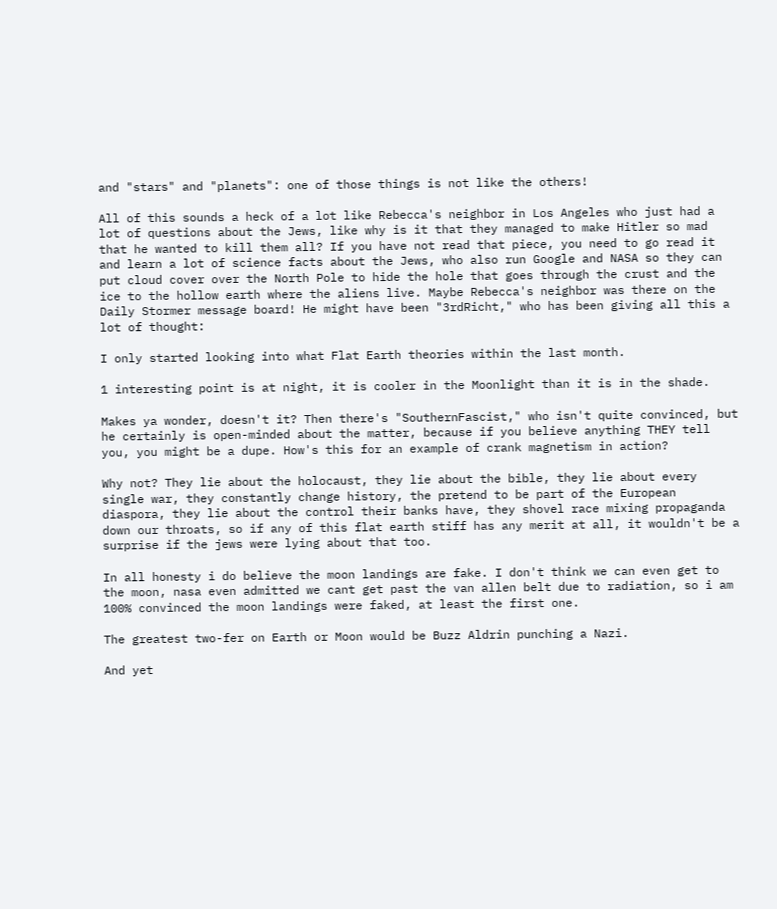and "stars" and "planets": one of those things is not like the others!

All of this sounds a heck of a lot like Rebecca's neighbor in Los Angeles who just had a lot of questions about the Jews, like why is it that they managed to make Hitler so mad that he wanted to kill them all? If you have not read that piece, you need to go read it and learn a lot of science facts about the Jews, who also run Google and NASA so they can put cloud cover over the North Pole to hide the hole that goes through the crust and the ice to the hollow earth where the aliens live. Maybe Rebecca's neighbor was there on the Daily Stormer message board! He might have been "3rdRicht," who has been giving all this a lot of thought:

I only started looking into what Flat Earth theories within the last month.

1 interesting point is at night, it is cooler in the Moonlight than it is in the shade.

Makes ya wonder, doesn't it? Then there's "SouthernFascist," who isn't quite convinced, but he certainly is open-minded about the matter, because if you believe anything THEY tell you, you might be a dupe. How's this for an example of crank magnetism in action?

Why not? They lie about the holocaust, they lie about the bible, they lie about every single war, they constantly change history, the pretend to be part of the European diaspora, they lie about the control their banks have, they shovel race mixing propaganda down our throats, so if any of this flat earth stiff has any merit at all, it wouldn't be a surprise if the jews were lying about that too.

In all honesty i do believe the moon landings are fake. I don't think we can even get to the moon, nasa even admitted we cant get past the van allen belt due to radiation, so i am 100% convinced the moon landings were faked, at least the first one.

The greatest two-fer on Earth or Moon would be Buzz Aldrin punching a Nazi.

And yet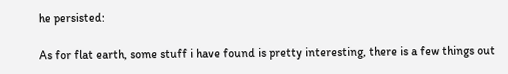he persisted:

As for flat earth, some stuff i have found is pretty interesting, there is a few things out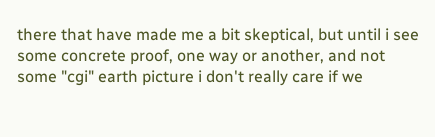there that have made me a bit skeptical, but until i see some concrete proof, one way or another, and not some "cgi" earth picture i don't really care if we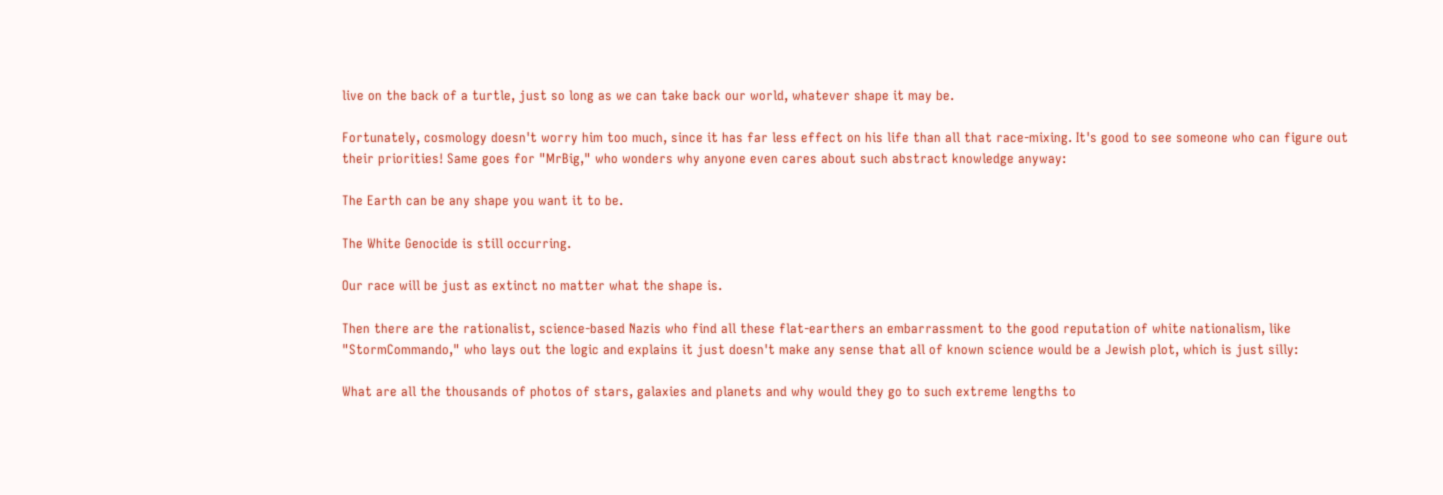live on the back of a turtle, just so long as we can take back our world, whatever shape it may be.

Fortunately, cosmology doesn't worry him too much, since it has far less effect on his life than all that race-mixing. It's good to see someone who can figure out their priorities! Same goes for "MrBig," who wonders why anyone even cares about such abstract knowledge anyway:

The Earth can be any shape you want it to be.

The White Genocide is still occurring.

Our race will be just as extinct no matter what the shape is.

Then there are the rationalist, science-based Nazis who find all these flat-earthers an embarrassment to the good reputation of white nationalism, like "StormCommando," who lays out the logic and explains it just doesn't make any sense that all of known science would be a Jewish plot, which is just silly:

What are all the thousands of photos of stars, galaxies and planets and why would they go to such extreme lengths to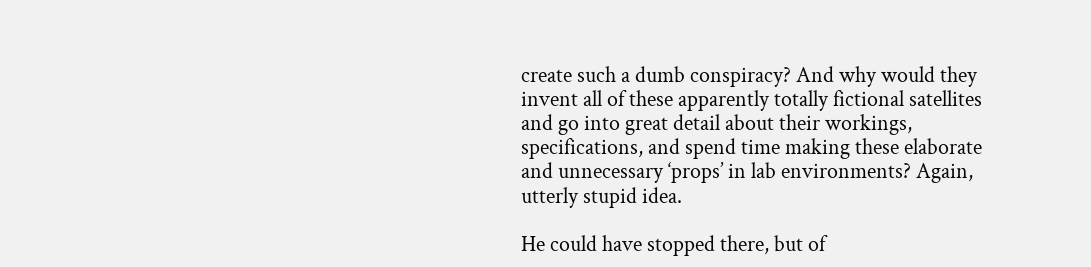create such a dumb conspiracy? And why would they invent all of these apparently totally fictional satellites and go into great detail about their workings, specifications, and spend time making these elaborate and unnecessary ‘props’ in lab environments? Again, utterly stupid idea.

He could have stopped there, but of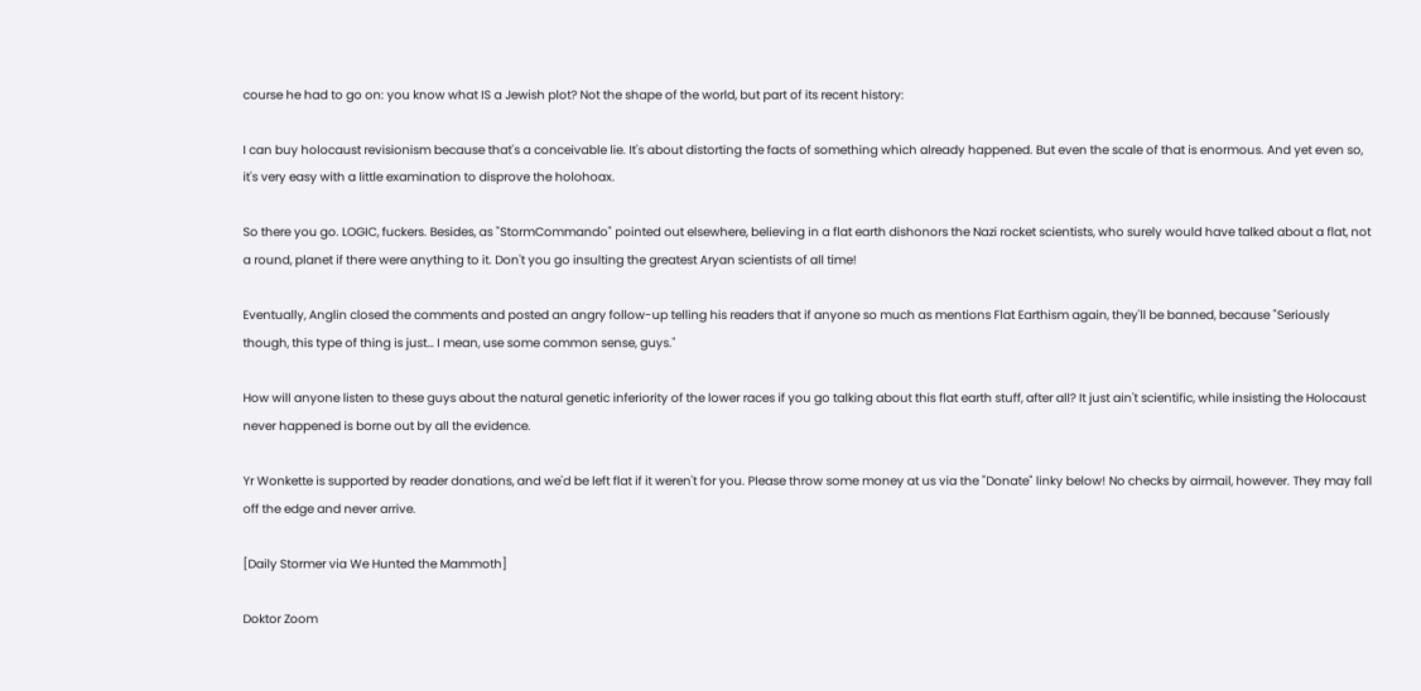course he had to go on: you know what IS a Jewish plot? Not the shape of the world, but part of its recent history:

I can buy holocaust revisionism because that's a conceivable lie. It's about distorting the facts of something which already happened. But even the scale of that is enormous. And yet even so, it's very easy with a little examination to disprove the holohoax.

So there you go. LOGIC, fuckers. Besides, as "StormCommando" pointed out elsewhere, believing in a flat earth dishonors the Nazi rocket scientists, who surely would have talked about a flat, not a round, planet if there were anything to it. Don't you go insulting the greatest Aryan scientists of all time!

Eventually, Anglin closed the comments and posted an angry follow-up telling his readers that if anyone so much as mentions Flat Earthism again, they'll be banned, because "Seriously though, this type of thing is just… I mean, use some common sense, guys."

How will anyone listen to these guys about the natural genetic inferiority of the lower races if you go talking about this flat earth stuff, after all? It just ain't scientific, while insisting the Holocaust never happened is borne out by all the evidence.

Yr Wonkette is supported by reader donations, and we'd be left flat if it weren't for you. Please throw some money at us via the "Donate" linky below! No checks by airmail, however. They may fall off the edge and never arrive.

[Daily Stormer via We Hunted the Mammoth]

Doktor Zoom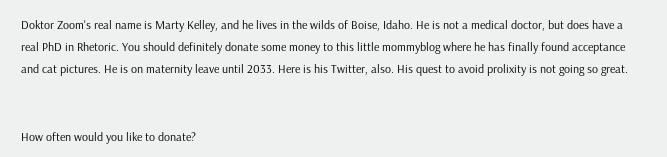Doktor Zoom's real name is Marty Kelley, and he lives in the wilds of Boise, Idaho. He is not a medical doctor, but does have a real PhD in Rhetoric. You should definitely donate some money to this little mommyblog where he has finally found acceptance and cat pictures. He is on maternity leave until 2033. Here is his Twitter, also. His quest to avoid prolixity is not going so great.


How often would you like to donate?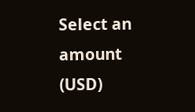Select an amount (USD)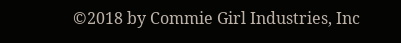©2018 by Commie Girl Industries, Inc